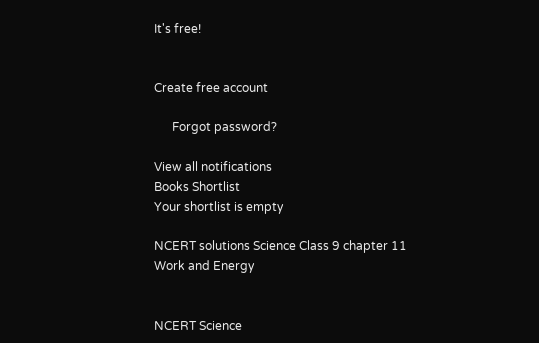It's free!


Create free account

      Forgot password?

View all notifications
Books Shortlist
Your shortlist is empty

NCERT solutions Science Class 9 chapter 11 Work and Energy


NCERT Science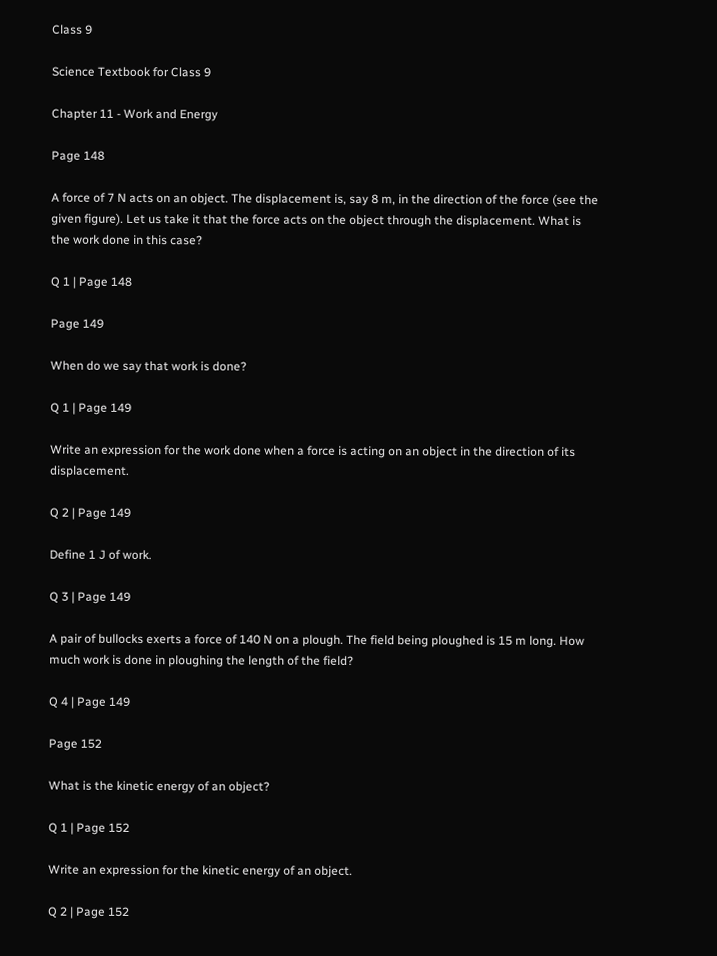Class 9

Science Textbook for Class 9

Chapter 11 - Work and Energy

Page 148

A force of 7 N acts on an object. The displacement is, say 8 m, in the direction of the force (see the given figure). Let us take it that the force acts on the object through the displacement. What is the work done in this case?

Q 1 | Page 148

Page 149

When do we say that work is done?

Q 1 | Page 149

Write an expression for the work done when a force is acting on an object in the direction of its displacement.

Q 2 | Page 149

Define 1 J of work.

Q 3 | Page 149

A pair of bullocks exerts a force of 140 N on a plough. The field being ploughed is 15 m long. How much work is done in ploughing the length of the field?

Q 4 | Page 149

Page 152

What is the kinetic energy of an object?

Q 1 | Page 152

Write an expression for the kinetic energy of an object.

Q 2 | Page 152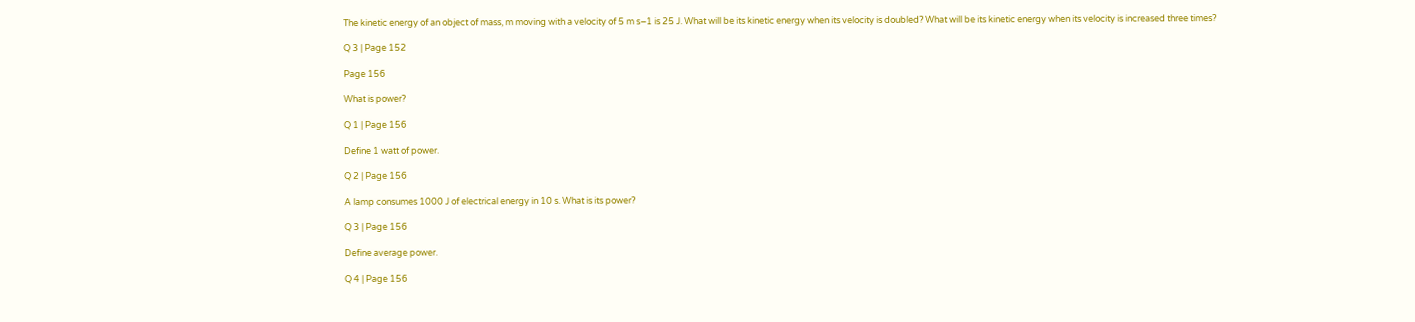The kinetic energy of an object of mass, m moving with a velocity of 5 m s−1 is 25 J. What will be its kinetic energy when its velocity is doubled? What will be its kinetic energy when its velocity is increased three times?

Q 3 | Page 152

Page 156

What is power?

Q 1 | Page 156

Define 1 watt of power.

Q 2 | Page 156

A lamp consumes 1000 J of electrical energy in 10 s. What is its power?

Q 3 | Page 156

Define average power.

Q 4 | Page 156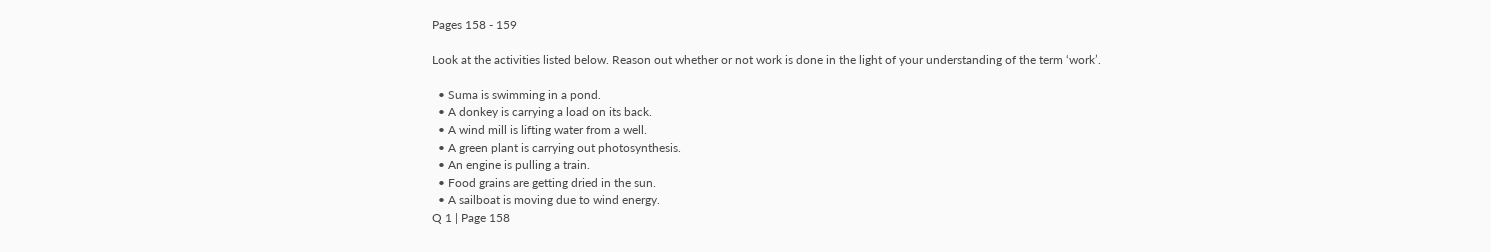Pages 158 - 159

Look at the activities listed below. Reason out whether or not work is done in the light of your understanding of the term ‘work’.

  • Suma is swimming in a pond.
  • A donkey is carrying a load on its back.
  • A wind mill is lifting water from a well.
  • A green plant is carrying out photosynthesis.
  • An engine is pulling a train.
  • Food grains are getting dried in the sun.
  • A sailboat is moving due to wind energy.
Q 1 | Page 158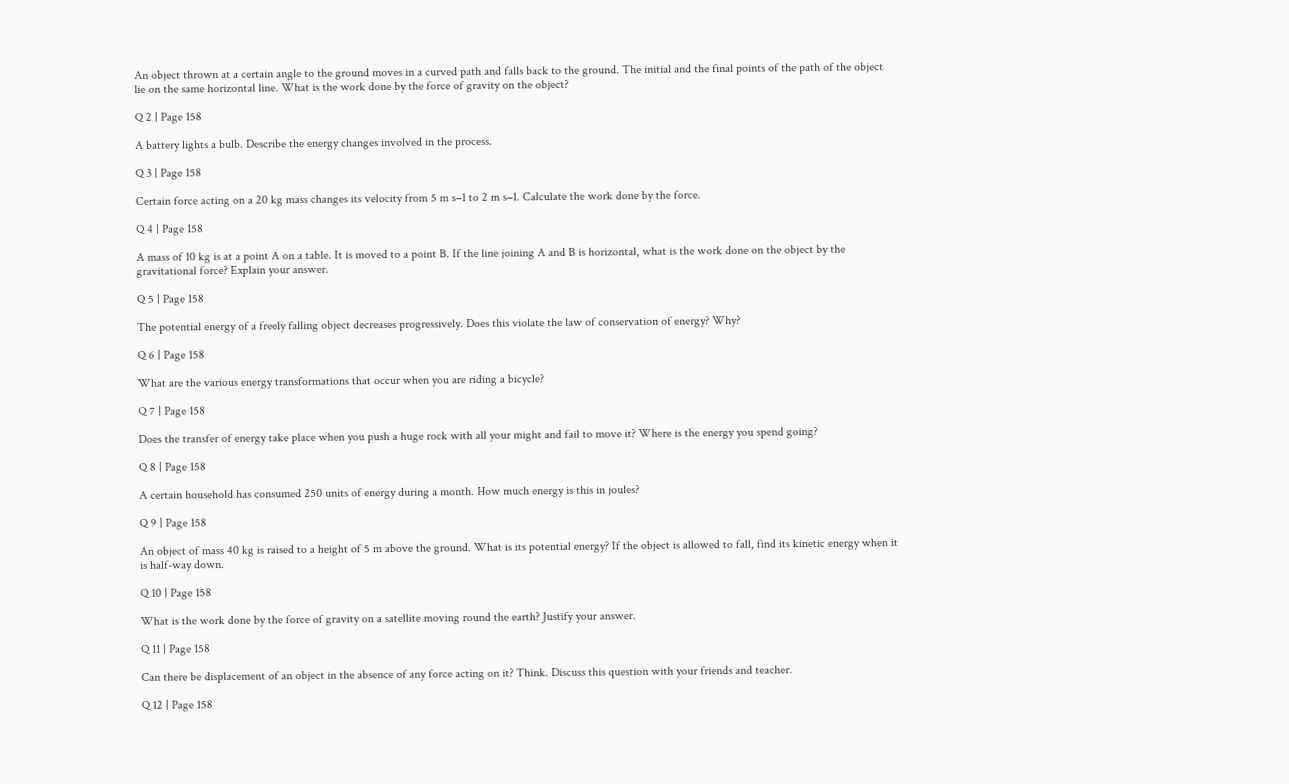An object thrown at a certain angle to the ground moves in a curved path and falls back to the ground. The initial and the final points of the path of the object lie on the same horizontal line. What is the work done by the force of gravity on the object?

Q 2 | Page 158

A battery lights a bulb. Describe the energy changes involved in the process.

Q 3 | Page 158

Certain force acting on a 20 kg mass changes its velocity from 5 m s−1 to 2 m s−1. Calculate the work done by the force.

Q 4 | Page 158

A mass of 10 kg is at a point A on a table. It is moved to a point B. If the line joining A and B is horizontal, what is the work done on the object by the gravitational force? Explain your answer.

Q 5 | Page 158

The potential energy of a freely falling object decreases progressively. Does this violate the law of conservation of energy? Why?

Q 6 | Page 158

What are the various energy transformations that occur when you are riding a bicycle?

Q 7 | Page 158

Does the transfer of energy take place when you push a huge rock with all your might and fail to move it? Where is the energy you spend going?

Q 8 | Page 158

A certain household has consumed 250 units of energy during a month. How much energy is this in joules?

Q 9 | Page 158

An object of mass 40 kg is raised to a height of 5 m above the ground. What is its potential energy? If the object is allowed to fall, find its kinetic energy when it is half-way down.

Q 10 | Page 158

What is the work done by the force of gravity on a satellite moving round the earth? Justify your answer.

Q 11 | Page 158

Can there be displacement of an object in the absence of any force acting on it? Think. Discuss this question with your friends and teacher.

Q 12 | Page 158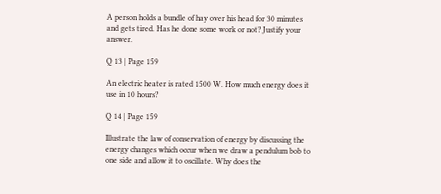A person holds a bundle of hay over his head for 30 minutes and gets tired. Has he done some work or not? Justify your answer.

Q 13 | Page 159

An electric heater is rated 1500 W. How much energy does it use in 10 hours?

Q 14 | Page 159

Illustrate the law of conservation of energy by discussing the energy changes which occur when we draw a pendulum bob to one side and allow it to oscillate. Why does the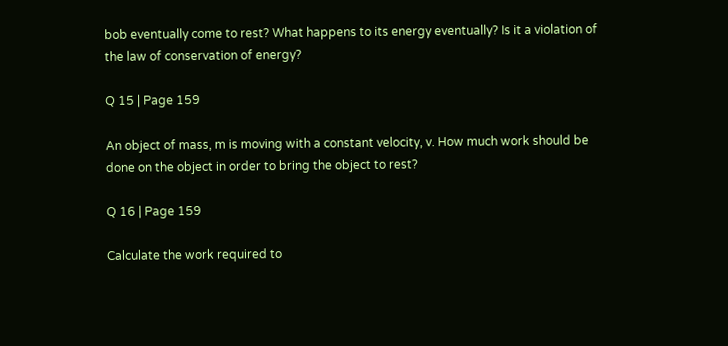bob eventually come to rest? What happens to its energy eventually? Is it a violation of the law of conservation of energy?

Q 15 | Page 159

An object of mass, m is moving with a constant velocity, v. How much work should be done on the object in order to bring the object to rest?

Q 16 | Page 159

Calculate the work required to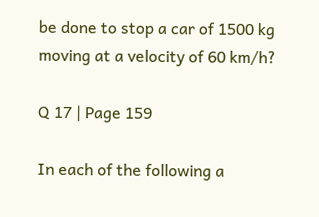be done to stop a car of 1500 kg moving at a velocity of 60 km/h?

Q 17 | Page 159

In each of the following a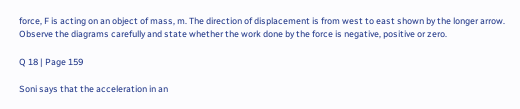force, F is acting on an object of mass, m. The direction of displacement is from west to east shown by the longer arrow. Observe the diagrams carefully and state whether the work done by the force is negative, positive or zero.

Q 18 | Page 159

Soni says that the acceleration in an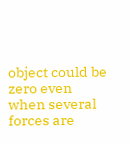object could be zero even when several forces are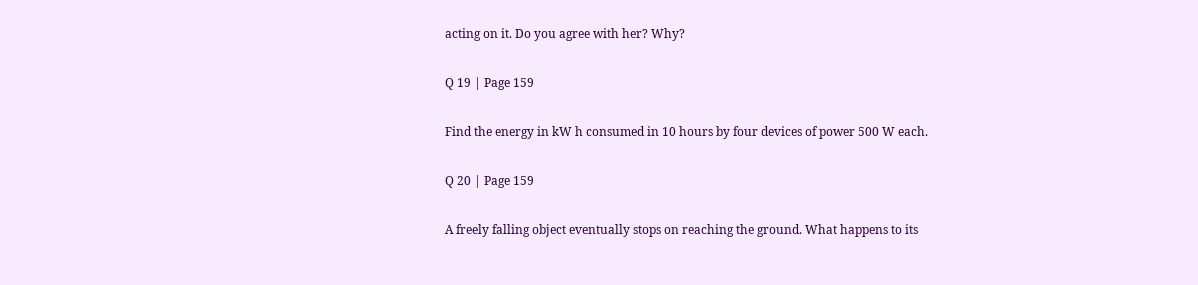acting on it. Do you agree with her? Why?

Q 19 | Page 159

Find the energy in kW h consumed in 10 hours by four devices of power 500 W each.

Q 20 | Page 159

A freely falling object eventually stops on reaching the ground. What happens to its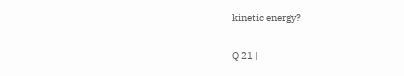kinetic energy?

Q 21 |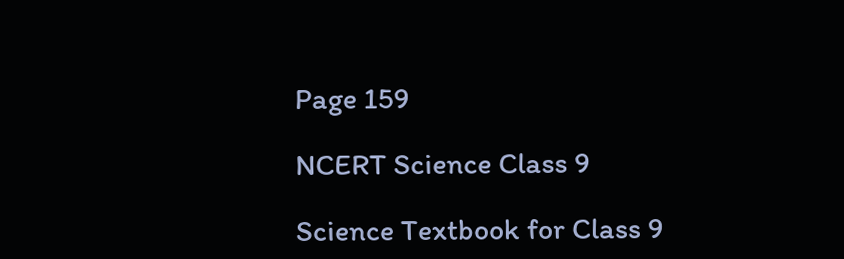Page 159

NCERT Science Class 9

Science Textbook for Class 9